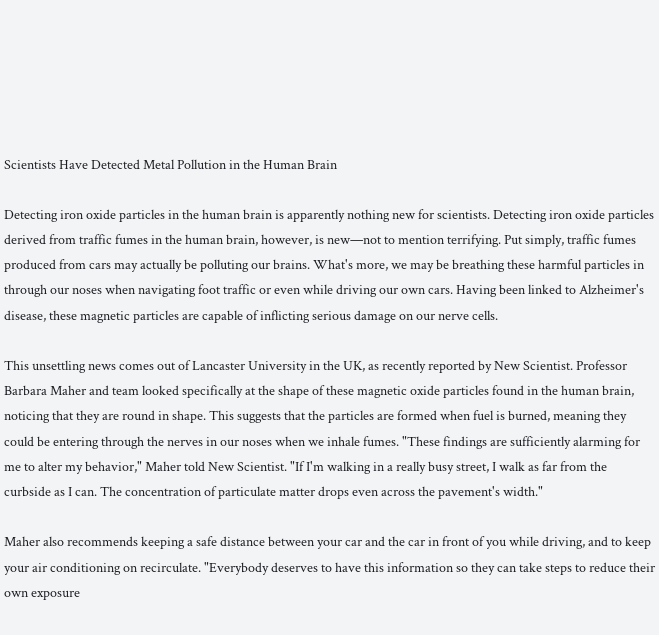Scientists Have Detected Metal Pollution in the Human Brain

Detecting iron oxide particles in the human brain is apparently nothing new for scientists. Detecting iron oxide particles derived from traffic fumes in the human brain, however, is new—not to mention terrifying. Put simply, traffic fumes produced from cars may actually be polluting our brains. What's more, we may be breathing these harmful particles in through our noses when navigating foot traffic or even while driving our own cars. Having been linked to Alzheimer's disease, these magnetic particles are capable of inflicting serious damage on our nerve cells.

This unsettling news comes out of Lancaster University in the UK, as recently reported by New Scientist. Professor Barbara Maher and team looked specifically at the shape of these magnetic oxide particles found in the human brain, noticing that they are round in shape. This suggests that the particles are formed when fuel is burned, meaning they could be entering through the nerves in our noses when we inhale fumes. "These findings are sufficiently alarming for me to alter my behavior," Maher told New Scientist. "If I'm walking in a really busy street, I walk as far from the curbside as I can. The concentration of particulate matter drops even across the pavement's width."

Maher also recommends keeping a safe distance between your car and the car in front of you while driving, and to keep your air conditioning on recirculate. "Everybody deserves to have this information so they can take steps to reduce their own exposure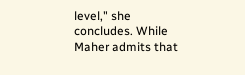level," she concludes. While Maher admits that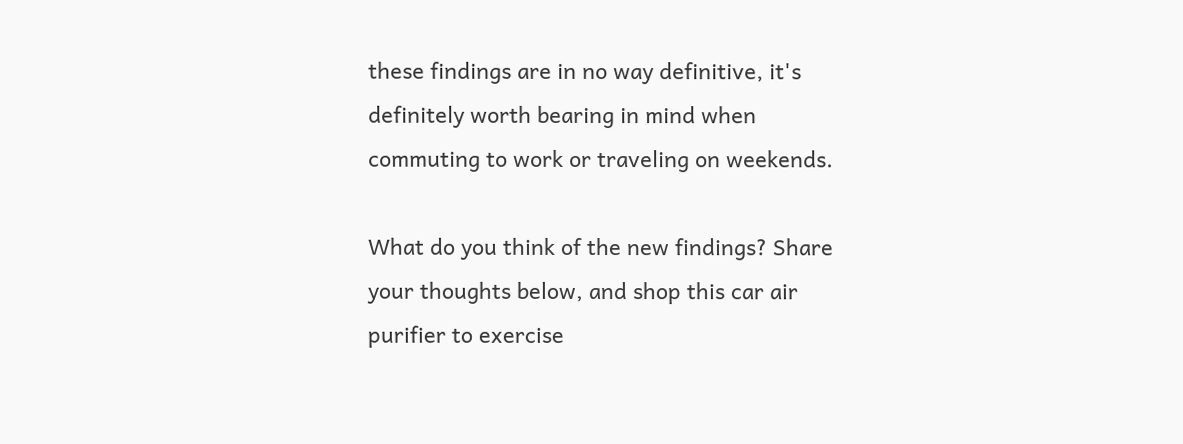these findings are in no way definitive, it's definitely worth bearing in mind when commuting to work or traveling on weekends.

What do you think of the new findings? Share your thoughts below, and shop this car air purifier to exercise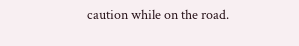caution while on the road.